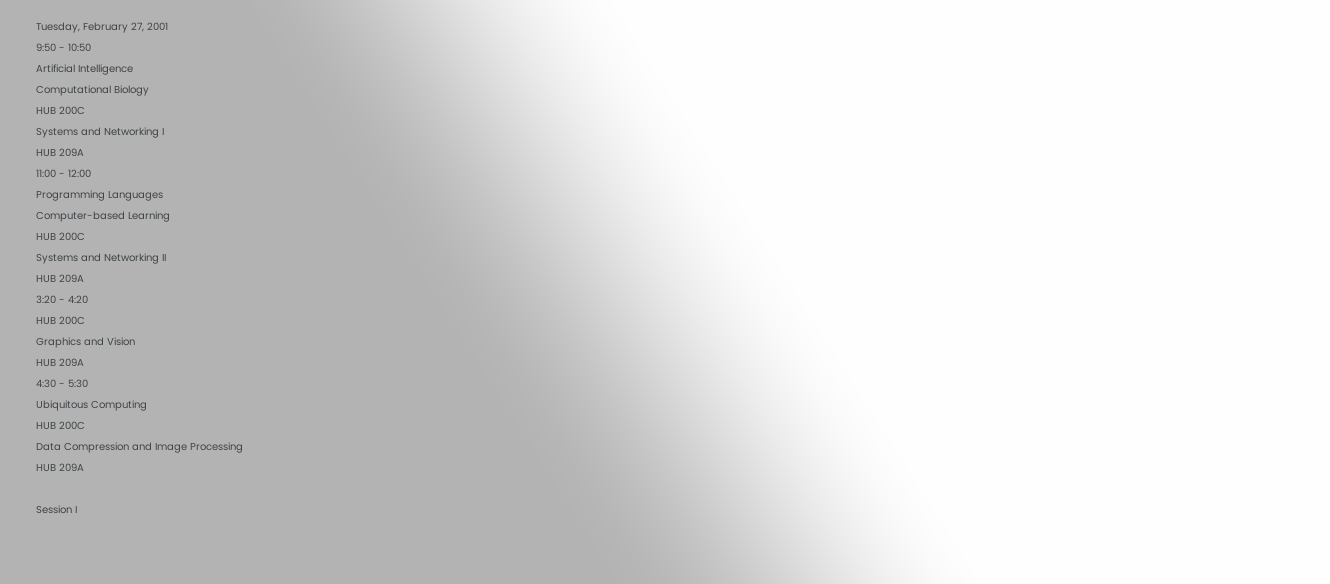Tuesday, February 27, 2001
9:50 - 10:50
Artificial Intelligence
Computational Biology
HUB 200C
Systems and Networking I
HUB 209A
11:00 - 12:00
Programming Languages
Computer-based Learning
HUB 200C
Systems and Networking II
HUB 209A
3:20 - 4:20
HUB 200C
Graphics and Vision
HUB 209A
4:30 - 5:30
Ubiquitous Computing
HUB 200C
Data Compression and Image Processing
HUB 209A

Session I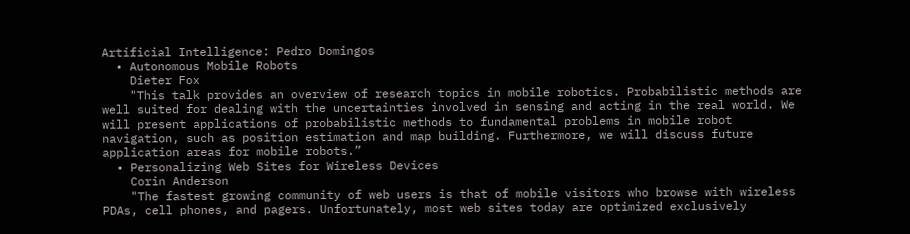Artificial Intelligence: Pedro Domingos
  • Autonomous Mobile Robots
    Dieter Fox
    "This talk provides an overview of research topics in mobile robotics. Probabilistic methods are well suited for dealing with the uncertainties involved in sensing and acting in the real world. We will present applications of probabilistic methods to fundamental problems in mobile robot navigation, such as position estimation and map building. Furthermore, we will discuss future application areas for mobile robots.”
  • Personalizing Web Sites for Wireless Devices
    Corin Anderson
    "The fastest growing community of web users is that of mobile visitors who browse with wireless PDAs, cell phones, and pagers. Unfortunately, most web sites today are optimized exclusively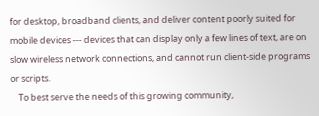for desktop, broadband clients, and deliver content poorly suited for mobile devices --- devices that can display only a few lines of text, are on slow wireless network connections, and cannot run client-side programs or scripts.
    To best serve the needs of this growing community,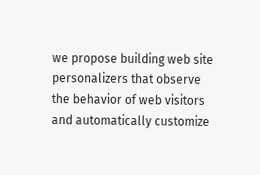we propose building web site personalizers that observe the behavior of web visitors and automatically customize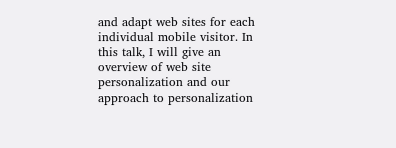and adapt web sites for each individual mobile visitor. In this talk, I will give an overview of web site personalization and our approach to personalization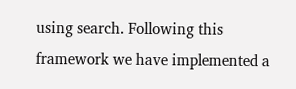using search. Following this framework we have implemented a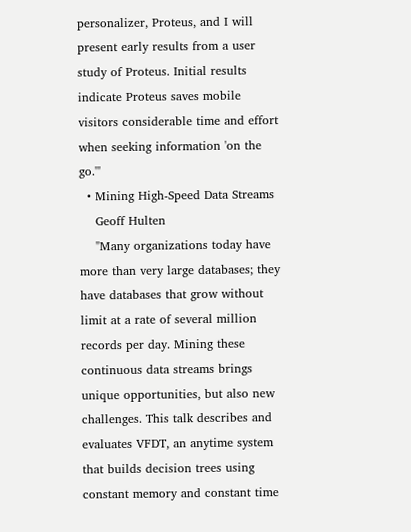personalizer, Proteus, and I will present early results from a user study of Proteus. Initial results indicate Proteus saves mobile visitors considerable time and effort when seeking information 'on the go.'"
  • Mining High-Speed Data Streams
    Geoff Hulten
    "Many organizations today have more than very large databases; they have databases that grow without limit at a rate of several million records per day. Mining these continuous data streams brings unique opportunities, but also new challenges. This talk describes and evaluates VFDT, an anytime system that builds decision trees using constant memory and constant time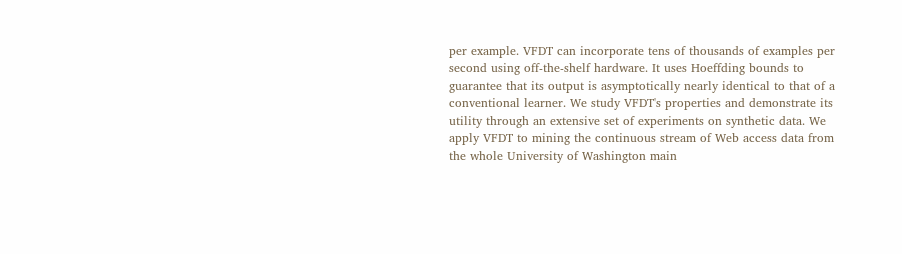per example. VFDT can incorporate tens of thousands of examples per second using off-the-shelf hardware. It uses Hoeffding bounds to guarantee that its output is asymptotically nearly identical to that of a conventional learner. We study VFDT's properties and demonstrate its utility through an extensive set of experiments on synthetic data. We apply VFDT to mining the continuous stream of Web access data from the whole University of Washington main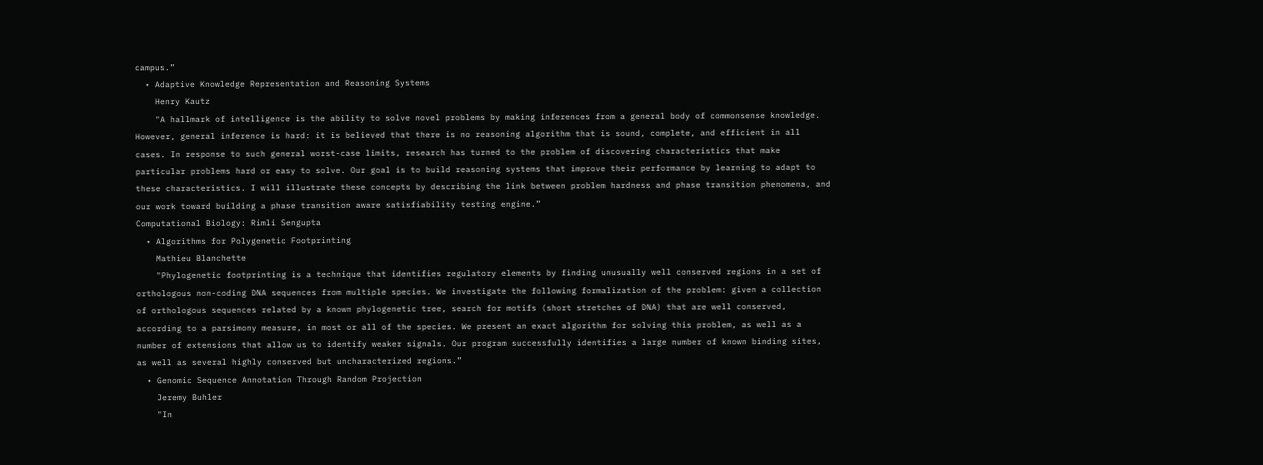campus.”
  • Adaptive Knowledge Representation and Reasoning Systems
    Henry Kautz
    "A hallmark of intelligence is the ability to solve novel problems by making inferences from a general body of commonsense knowledge. However, general inference is hard: it is believed that there is no reasoning algorithm that is sound, complete, and efficient in all cases. In response to such general worst-case limits, research has turned to the problem of discovering characteristics that make particular problems hard or easy to solve. Our goal is to build reasoning systems that improve their performance by learning to adapt to these characteristics. I will illustrate these concepts by describing the link between problem hardness and phase transition phenomena, and our work toward building a phase transition aware satisfiability testing engine.”
Computational Biology: Rimli Sengupta
  • Algorithms for Polygenetic Footprinting
    Mathieu Blanchette
    "Phylogenetic footprinting is a technique that identifies regulatory elements by finding unusually well conserved regions in a set of orthologous non-coding DNA sequences from multiple species. We investigate the following formalization of the problem: given a collection of orthologous sequences related by a known phylogenetic tree, search for motifs (short stretches of DNA) that are well conserved, according to a parsimony measure, in most or all of the species. We present an exact algorithm for solving this problem, as well as a number of extensions that allow us to identify weaker signals. Our program successfully identifies a large number of known binding sites, as well as several highly conserved but uncharacterized regions.”
  • Genomic Sequence Annotation Through Random Projection
    Jeremy Buhler
    "In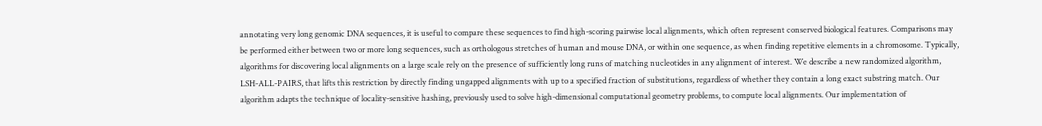annotating very long genomic DNA sequences, it is useful to compare these sequences to find high-scoring pairwise local alignments, which often represent conserved biological features. Comparisons may be performed either between two or more long sequences, such as orthologous stretches of human and mouse DNA, or within one sequence, as when finding repetitive elements in a chromosome. Typically, algorithms for discovering local alignments on a large scale rely on the presence of sufficiently long runs of matching nucleotides in any alignment of interest. We describe a new randomized algorithm, LSH-ALL-PAIRS, that lifts this restriction by directly finding ungapped alignments with up to a specified fraction of substitutions, regardless of whether they contain a long exact substring match. Our algorithm adapts the technique of locality-sensitive hashing, previously used to solve high-dimensional computational geometry problems, to compute local alignments. Our implementation of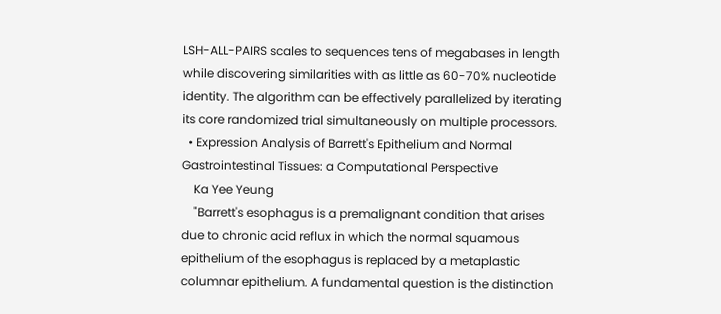LSH-ALL-PAIRS scales to sequences tens of megabases in length while discovering similarities with as little as 60-70% nucleotide identity. The algorithm can be effectively parallelized by iterating its core randomized trial simultaneously on multiple processors.
  • Expression Analysis of Barrett's Epithelium and Normal Gastrointestinal Tissues: a Computational Perspective
    Ka Yee Yeung
    "Barrett's esophagus is a premalignant condition that arises due to chronic acid reflux in which the normal squamous epithelium of the esophagus is replaced by a metaplastic columnar epithelium. A fundamental question is the distinction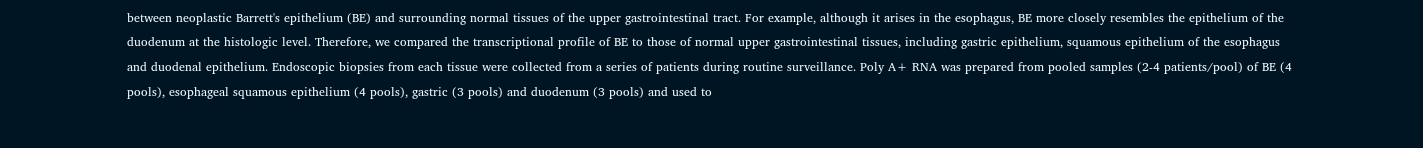between neoplastic Barrett's epithelium (BE) and surrounding normal tissues of the upper gastrointestinal tract. For example, although it arises in the esophagus, BE more closely resembles the epithelium of the duodenum at the histologic level. Therefore, we compared the transcriptional profile of BE to those of normal upper gastrointestinal tissues, including gastric epithelium, squamous epithelium of the esophagus and duodenal epithelium. Endoscopic biopsies from each tissue were collected from a series of patients during routine surveillance. Poly A+ RNA was prepared from pooled samples (2-4 patients/pool) of BE (4 pools), esophageal squamous epithelium (4 pools), gastric (3 pools) and duodenum (3 pools) and used to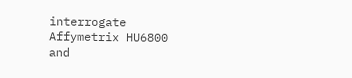interrogate Affymetrix HU6800 and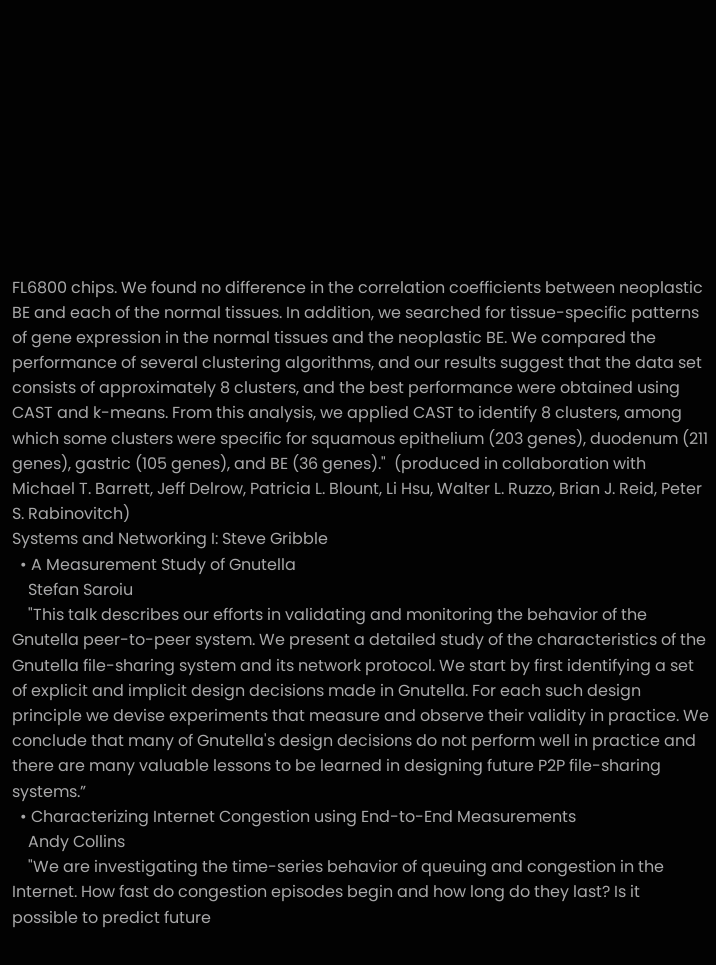FL6800 chips. We found no difference in the correlation coefficients between neoplastic BE and each of the normal tissues. In addition, we searched for tissue-specific patterns of gene expression in the normal tissues and the neoplastic BE. We compared the performance of several clustering algorithms, and our results suggest that the data set consists of approximately 8 clusters, and the best performance were obtained using CAST and k-means. From this analysis, we applied CAST to identify 8 clusters, among which some clusters were specific for squamous epithelium (203 genes), duodenum (211 genes), gastric (105 genes), and BE (36 genes)."  (produced in collaboration with Michael T. Barrett, Jeff Delrow, Patricia L. Blount, Li Hsu, Walter L. Ruzzo, Brian J. Reid, Peter S. Rabinovitch)
Systems and Networking I: Steve Gribble
  • A Measurement Study of Gnutella
    Stefan Saroiu
    "This talk describes our efforts in validating and monitoring the behavior of the Gnutella peer-to-peer system. We present a detailed study of the characteristics of the Gnutella file-sharing system and its network protocol. We start by first identifying a set of explicit and implicit design decisions made in Gnutella. For each such design principle we devise experiments that measure and observe their validity in practice. We conclude that many of Gnutella's design decisions do not perform well in practice and there are many valuable lessons to be learned in designing future P2P file-sharing systems.”
  • Characterizing Internet Congestion using End-to-End Measurements
    Andy Collins
    "We are investigating the time-series behavior of queuing and congestion in the Internet. How fast do congestion episodes begin and how long do they last? Is it possible to predict future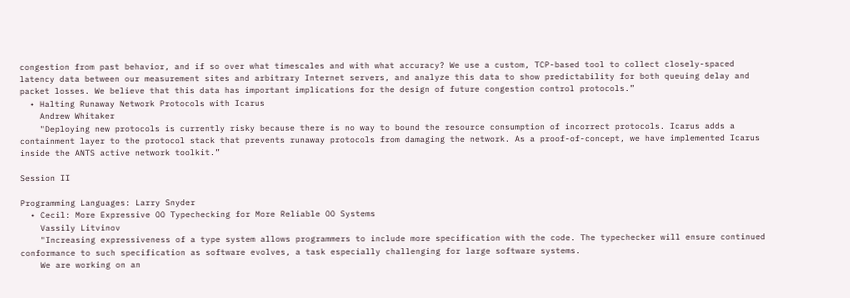congestion from past behavior, and if so over what timescales and with what accuracy? We use a custom, TCP-based tool to collect closely-spaced latency data between our measurement sites and arbitrary Internet servers, and analyze this data to show predictability for both queuing delay and packet losses. We believe that this data has important implications for the design of future congestion control protocols.”
  • Halting Runaway Network Protocols with Icarus
    Andrew Whitaker
    "Deploying new protocols is currently risky because there is no way to bound the resource consumption of incorrect protocols. Icarus adds a containment layer to the protocol stack that prevents runaway protocols from damaging the network. As a proof-of-concept, we have implemented Icarus inside the ANTS active network toolkit.”

Session II

Programming Languages: Larry Snyder
  • Cecil: More Expressive OO Typechecking for More Reliable OO Systems
    Vassily Litvinov
    "Increasing expressiveness of a type system allows programmers to include more specification with the code. The typechecker will ensure continued conformance to such specification as software evolves, a task especially challenging for large software systems.
    We are working on an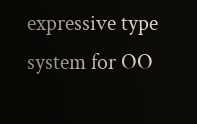expressive type system for OO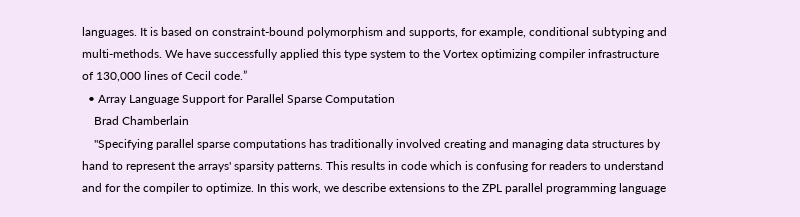languages. It is based on constraint-bound polymorphism and supports, for example, conditional subtyping and multi-methods. We have successfully applied this type system to the Vortex optimizing compiler infrastructure of 130,000 lines of Cecil code.”
  • Array Language Support for Parallel Sparse Computation
    Brad Chamberlain
    "Specifying parallel sparse computations has traditionally involved creating and managing data structures by hand to represent the arrays' sparsity patterns. This results in code which is confusing for readers to understand and for the compiler to optimize. In this work, we describe extensions to the ZPL parallel programming language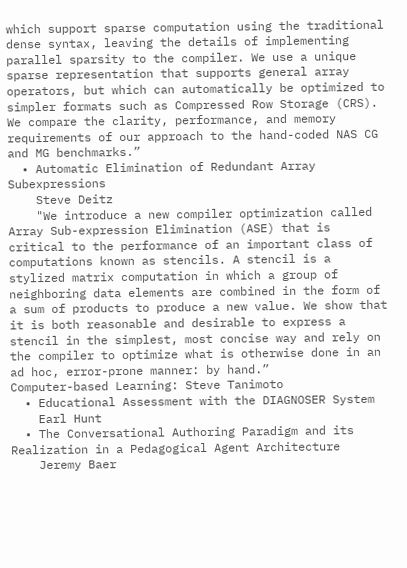which support sparse computation using the traditional dense syntax, leaving the details of implementing parallel sparsity to the compiler. We use a unique sparse representation that supports general array operators, but which can automatically be optimized to simpler formats such as Compressed Row Storage (CRS). We compare the clarity, performance, and memory requirements of our approach to the hand-coded NAS CG and MG benchmarks.”
  • Automatic Elimination of Redundant Array Subexpressions
    Steve Deitz
    "We introduce a new compiler optimization called Array Sub-expression Elimination (ASE) that is critical to the performance of an important class of computations known as stencils. A stencil is a stylized matrix computation in which a group of neighboring data elements are combined in the form of a sum of products to produce a new value. We show that it is both reasonable and desirable to express a stencil in the simplest, most concise way and rely on the compiler to optimize what is otherwise done in an ad hoc, error-prone manner: by hand.”
Computer-based Learning: Steve Tanimoto
  • Educational Assessment with the DIAGNOSER System
    Earl Hunt
  • The Conversational Authoring Paradigm and its Realization in a Pedagogical Agent Architecture
    Jeremy Baer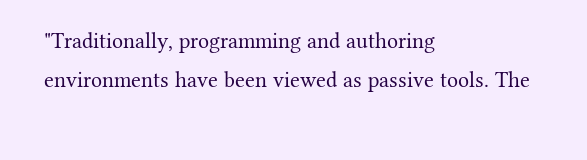"Traditionally, programming and authoring environments have been viewed as passive tools. The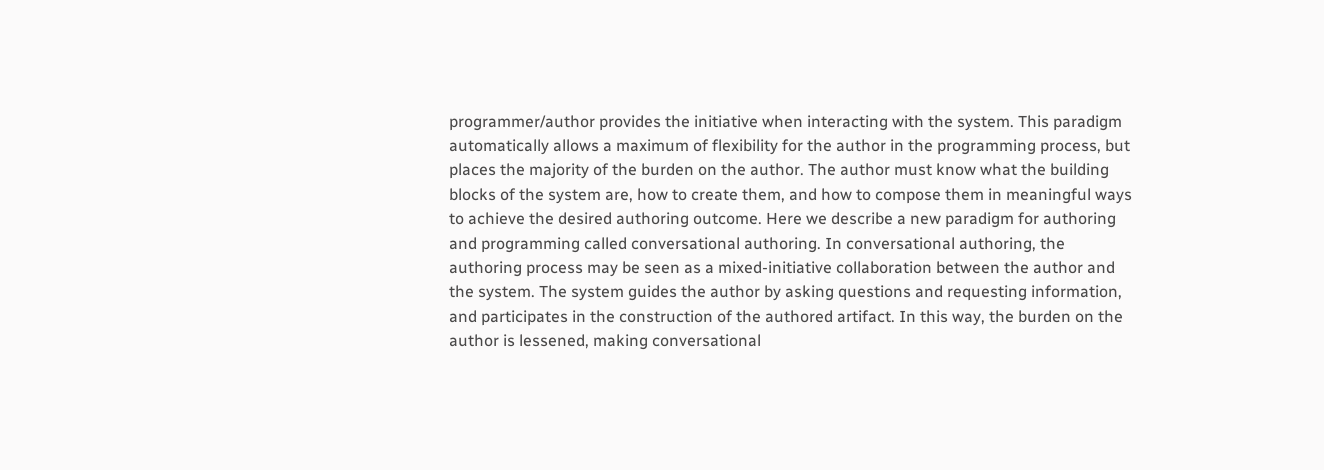programmer/author provides the initiative when interacting with the system. This paradigm automatically allows a maximum of flexibility for the author in the programming process, but places the majority of the burden on the author. The author must know what the building blocks of the system are, how to create them, and how to compose them in meaningful ways to achieve the desired authoring outcome. Here we describe a new paradigm for authoring and programming called conversational authoring. In conversational authoring, the authoring process may be seen as a mixed-initiative collaboration between the author and the system. The system guides the author by asking questions and requesting information, and participates in the construction of the authored artifact. In this way, the burden on the author is lessened, making conversational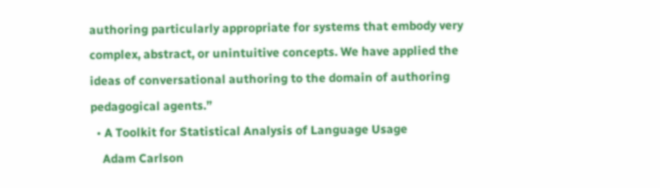authoring particularly appropriate for systems that embody very complex, abstract, or unintuitive concepts. We have applied the ideas of conversational authoring to the domain of authoring pedagogical agents.”
  • A Toolkit for Statistical Analysis of Language Usage
    Adam Carlson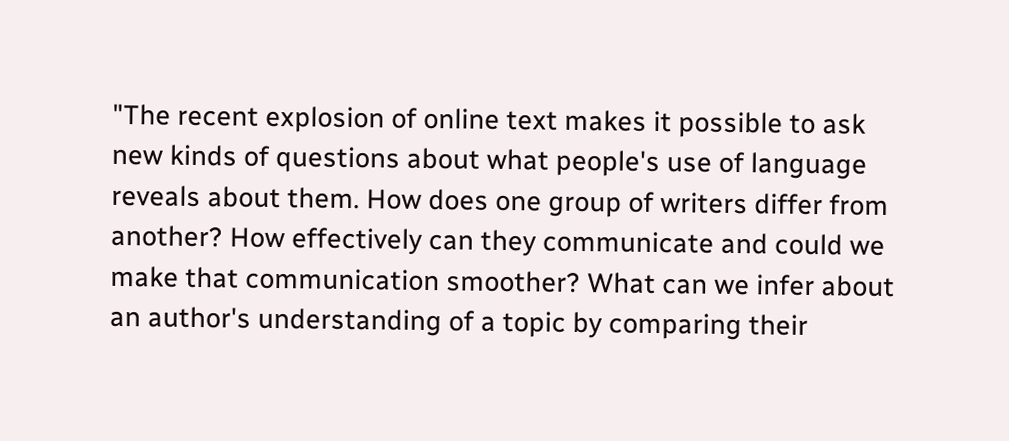"The recent explosion of online text makes it possible to ask new kinds of questions about what people's use of language reveals about them. How does one group of writers differ from another? How effectively can they communicate and could we make that communication smoother? What can we infer about an author's understanding of a topic by comparing their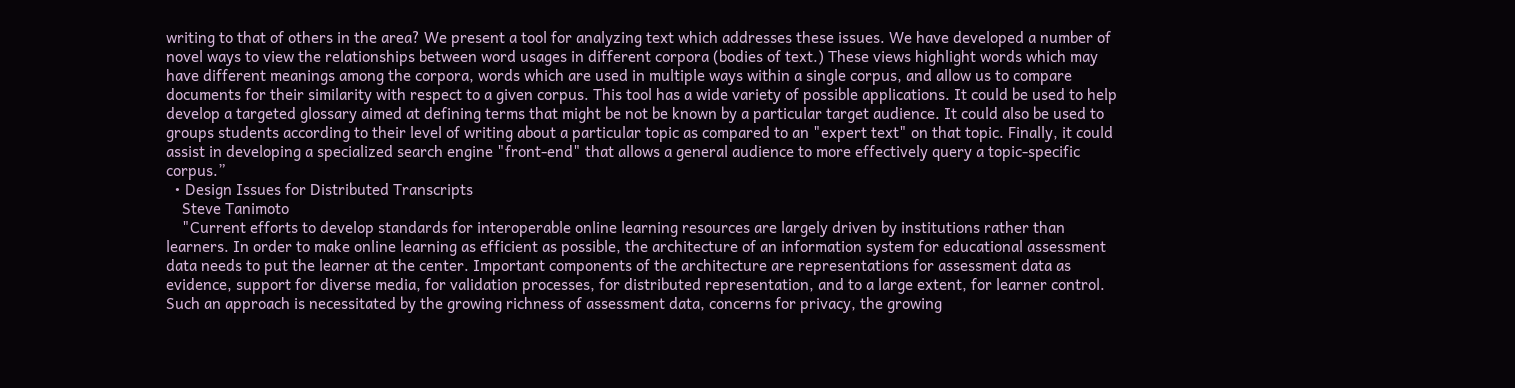writing to that of others in the area? We present a tool for analyzing text which addresses these issues. We have developed a number of novel ways to view the relationships between word usages in different corpora (bodies of text.) These views highlight words which may have different meanings among the corpora, words which are used in multiple ways within a single corpus, and allow us to compare documents for their similarity with respect to a given corpus. This tool has a wide variety of possible applications. It could be used to help develop a targeted glossary aimed at defining terms that might be not be known by a particular target audience. It could also be used to groups students according to their level of writing about a particular topic as compared to an "expert text" on that topic. Finally, it could assist in developing a specialized search engine "front-end" that allows a general audience to more effectively query a topic-specific corpus.”
  • Design Issues for Distributed Transcripts
    Steve Tanimoto
    "Current efforts to develop standards for interoperable online learning resources are largely driven by institutions rather than learners. In order to make online learning as efficient as possible, the architecture of an information system for educational assessment data needs to put the learner at the center. Important components of the architecture are representations for assessment data as evidence, support for diverse media, for validation processes, for distributed representation, and to a large extent, for learner control. Such an approach is necessitated by the growing richness of assessment data, concerns for privacy, the growing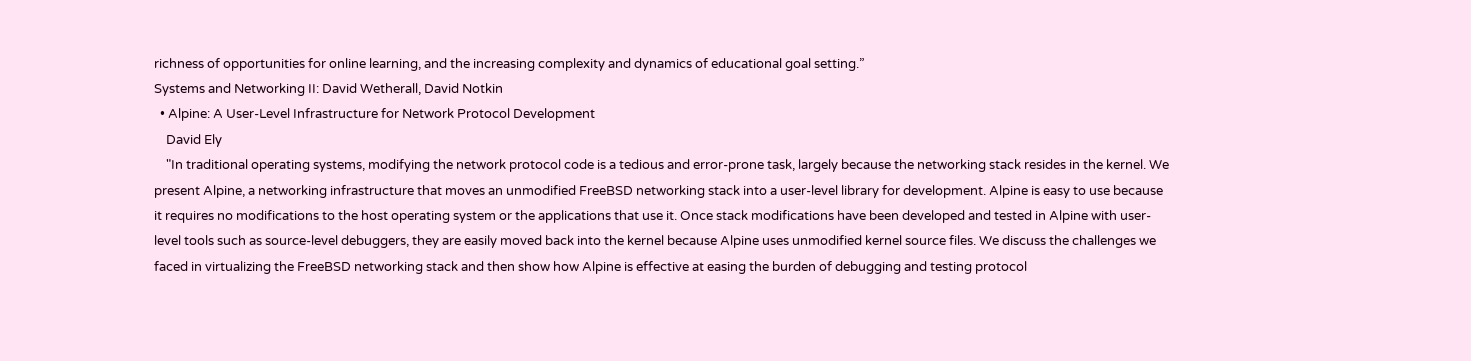richness of opportunities for online learning, and the increasing complexity and dynamics of educational goal setting.”
Systems and Networking II: David Wetherall, David Notkin
  • Alpine: A User-Level Infrastructure for Network Protocol Development
    David Ely
    "In traditional operating systems, modifying the network protocol code is a tedious and error-prone task, largely because the networking stack resides in the kernel. We present Alpine, a networking infrastructure that moves an unmodified FreeBSD networking stack into a user-level library for development. Alpine is easy to use because it requires no modifications to the host operating system or the applications that use it. Once stack modifications have been developed and tested in Alpine with user-level tools such as source-level debuggers, they are easily moved back into the kernel because Alpine uses unmodified kernel source files. We discuss the challenges we faced in virtualizing the FreeBSD networking stack and then show how Alpine is effective at easing the burden of debugging and testing protocol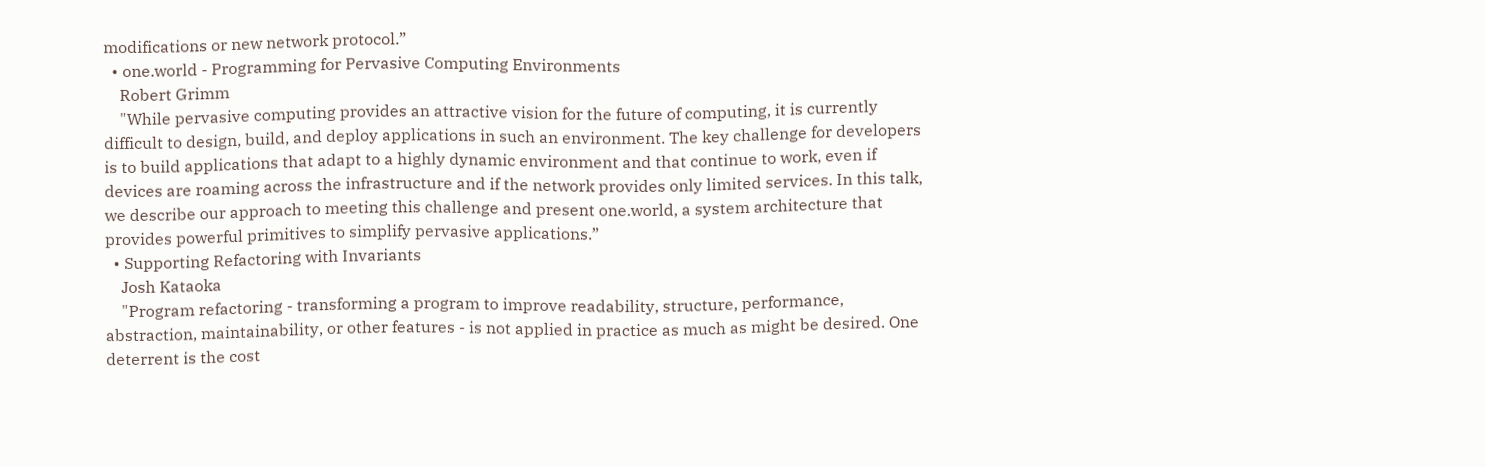modifications or new network protocol.”
  • one.world - Programming for Pervasive Computing Environments
    Robert Grimm
    "While pervasive computing provides an attractive vision for the future of computing, it is currently difficult to design, build, and deploy applications in such an environment. The key challenge for developers is to build applications that adapt to a highly dynamic environment and that continue to work, even if devices are roaming across the infrastructure and if the network provides only limited services. In this talk, we describe our approach to meeting this challenge and present one.world, a system architecture that provides powerful primitives to simplify pervasive applications.”
  • Supporting Refactoring with Invariants
    Josh Kataoka
    "Program refactoring - transforming a program to improve readability, structure, performance, abstraction, maintainability, or other features - is not applied in practice as much as might be desired. One deterrent is the cost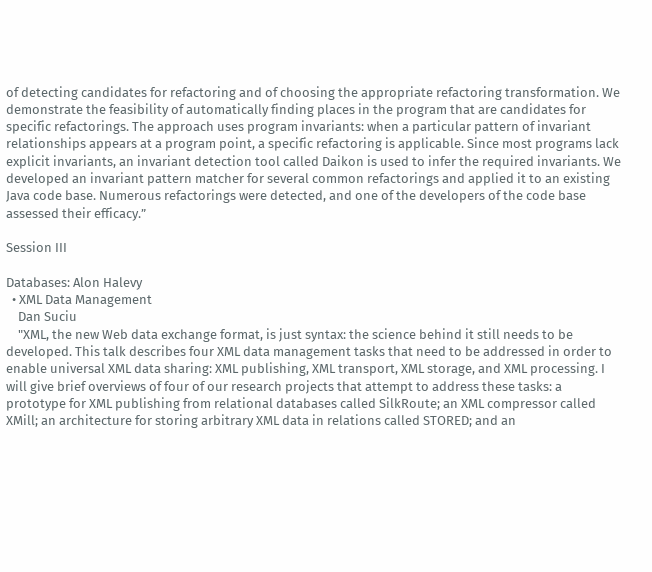of detecting candidates for refactoring and of choosing the appropriate refactoring transformation. We demonstrate the feasibility of automatically finding places in the program that are candidates for specific refactorings. The approach uses program invariants: when a particular pattern of invariant relationships appears at a program point, a specific refactoring is applicable. Since most programs lack explicit invariants, an invariant detection tool called Daikon is used to infer the required invariants. We developed an invariant pattern matcher for several common refactorings and applied it to an existing Java code base. Numerous refactorings were detected, and one of the developers of the code base assessed their efficacy.”

Session III

Databases: Alon Halevy
  • XML Data Management
    Dan Suciu
    "XML, the new Web data exchange format, is just syntax: the science behind it still needs to be developed. This talk describes four XML data management tasks that need to be addressed in order to enable universal XML data sharing: XML publishing, XML transport, XML storage, and XML processing. I will give brief overviews of four of our research projects that attempt to address these tasks: a prototype for XML publishing from relational databases called SilkRoute; an XML compressor called XMill; an architecture for storing arbitrary XML data in relations called STORED; and an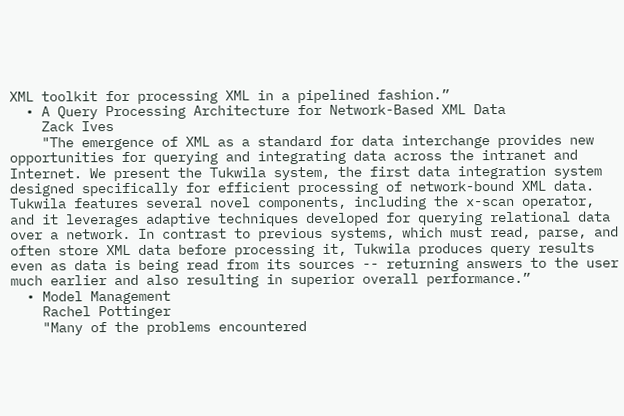XML toolkit for processing XML in a pipelined fashion.”
  • A Query Processing Architecture for Network-Based XML Data
    Zack Ives
    "The emergence of XML as a standard for data interchange provides new opportunities for querying and integrating data across the intranet and Internet. We present the Tukwila system, the first data integration system designed specifically for efficient processing of network-bound XML data. Tukwila features several novel components, including the x-scan operator, and it leverages adaptive techniques developed for querying relational data over a network. In contrast to previous systems, which must read, parse, and often store XML data before processing it, Tukwila produces query results even as data is being read from its sources -- returning answers to the user much earlier and also resulting in superior overall performance.”
  • Model Management
    Rachel Pottinger
    "Many of the problems encountered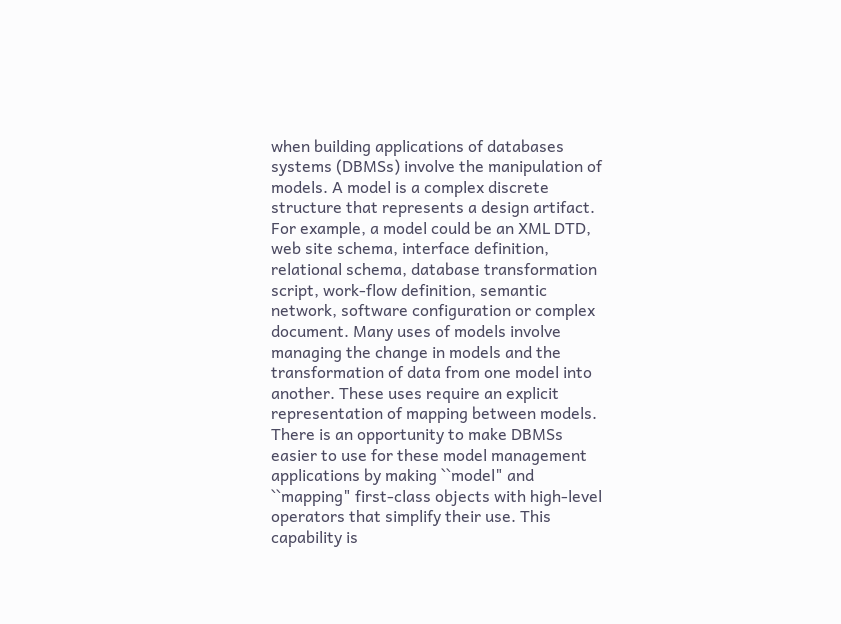when building applications of databases systems (DBMSs) involve the manipulation of models. A model is a complex discrete structure that represents a design artifact. For example, a model could be an XML DTD, web site schema, interface definition, relational schema, database transformation script, work-flow definition, semantic network, software configuration or complex document. Many uses of models involve managing the change in models and the transformation of data from one model into another. These uses require an explicit representation of mapping between models. There is an opportunity to make DBMSs easier to use for these model management applications by making ``model" and ``mapping" first-class objects with high-level operators that simplify their use. This capability is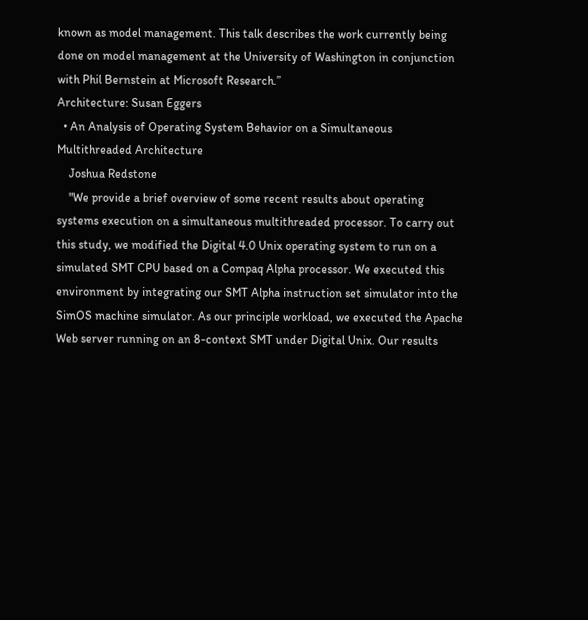known as model management. This talk describes the work currently being done on model management at the University of Washington in conjunction with Phil Bernstein at Microsoft Research.”
Architecture: Susan Eggers
  • An Analysis of Operating System Behavior on a Simultaneous Multithreaded Architecture
    Joshua Redstone
    "We provide a brief overview of some recent results about operating systems execution on a simultaneous multithreaded processor. To carry out this study, we modified the Digital 4.0 Unix operating system to run on a simulated SMT CPU based on a Compaq Alpha processor. We executed this environment by integrating our SMT Alpha instruction set simulator into the SimOS machine simulator. As our principle workload, we executed the Apache Web server running on an 8-context SMT under Digital Unix. Our results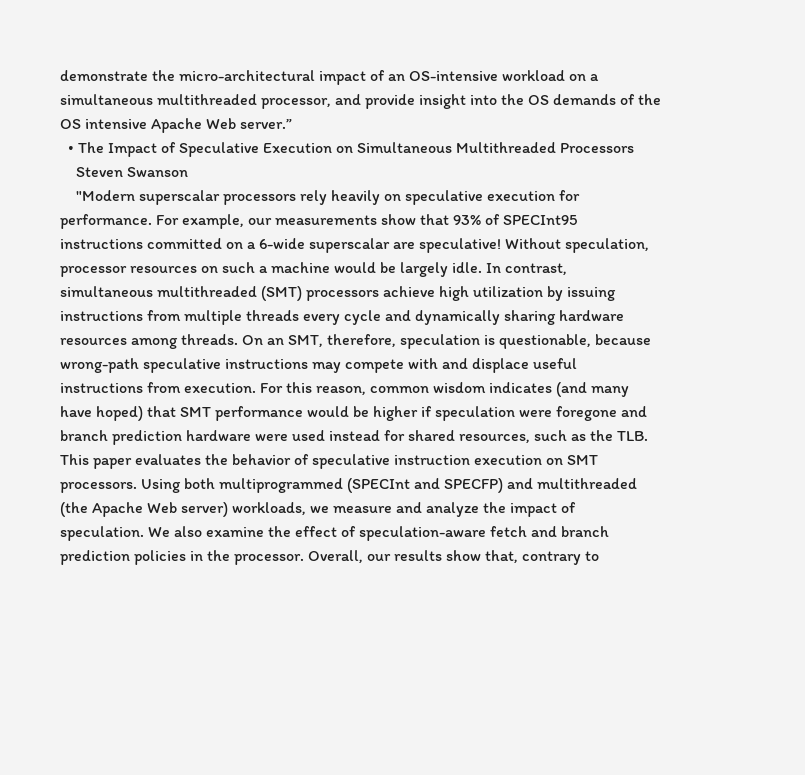demonstrate the micro-architectural impact of an OS-intensive workload on a simultaneous multithreaded processor, and provide insight into the OS demands of the OS intensive Apache Web server.”
  • The Impact of Speculative Execution on Simultaneous Multithreaded Processors
    Steven Swanson
    "Modern superscalar processors rely heavily on speculative execution for performance. For example, our measurements show that 93% of SPECInt95 instructions committed on a 6-wide superscalar are speculative! Without speculation, processor resources on such a machine would be largely idle. In contrast, simultaneous multithreaded (SMT) processors achieve high utilization by issuing instructions from multiple threads every cycle and dynamically sharing hardware resources among threads. On an SMT, therefore, speculation is questionable, because wrong-path speculative instructions may compete with and displace useful instructions from execution. For this reason, common wisdom indicates (and many have hoped) that SMT performance would be higher if speculation were foregone and branch prediction hardware were used instead for shared resources, such as the TLB. This paper evaluates the behavior of speculative instruction execution on SMT processors. Using both multiprogrammed (SPECInt and SPECFP) and multithreaded (the Apache Web server) workloads, we measure and analyze the impact of speculation. We also examine the effect of speculation-aware fetch and branch prediction policies in the processor. Overall, our results show that, contrary to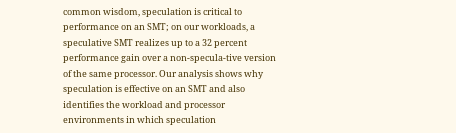common wisdom, speculation is critical to performance on an SMT; on our workloads, a speculative SMT realizes up to a 32 percent performance gain over a non-specula-tive version of the same processor. Our analysis shows why speculation is effective on an SMT and also identifies the workload and processor environments in which speculation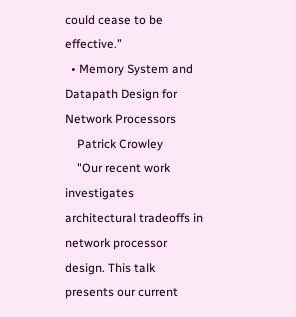could cease to be effective.”
  • Memory System and Datapath Design for Network Processors
    Patrick Crowley
    "Our recent work investigates architectural tradeoffs in network processor design. This talk presents our current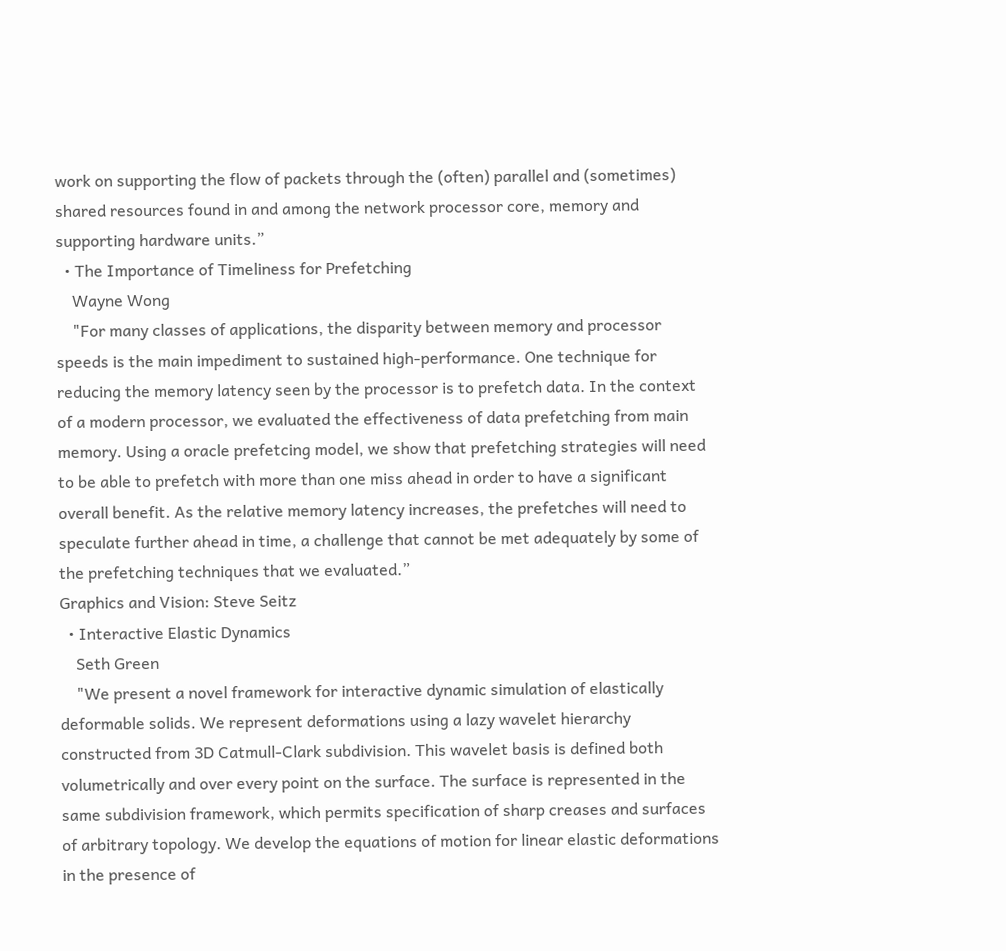work on supporting the flow of packets through the (often) parallel and (sometimes) shared resources found in and among the network processor core, memory and supporting hardware units.”
  • The Importance of Timeliness for Prefetching
    Wayne Wong
    "For many classes of applications, the disparity between memory and processor speeds is the main impediment to sustained high-performance. One technique for reducing the memory latency seen by the processor is to prefetch data. In the context of a modern processor, we evaluated the effectiveness of data prefetching from main memory. Using a oracle prefetcing model, we show that prefetching strategies will need to be able to prefetch with more than one miss ahead in order to have a significant overall benefit. As the relative memory latency increases, the prefetches will need to speculate further ahead in time, a challenge that cannot be met adequately by some of the prefetching techniques that we evaluated.”
Graphics and Vision: Steve Seitz
  • Interactive Elastic Dynamics
    Seth Green
    "We present a novel framework for interactive dynamic simulation of elastically deformable solids. We represent deformations using a lazy wavelet hierarchy constructed from 3D Catmull-Clark subdivision. This wavelet basis is defined both volumetrically and over every point on the surface. The surface is represented in the same subdivision framework, which permits specification of sharp creases and surfaces of arbitrary topology. We develop the equations of motion for linear elastic deformations in the presence of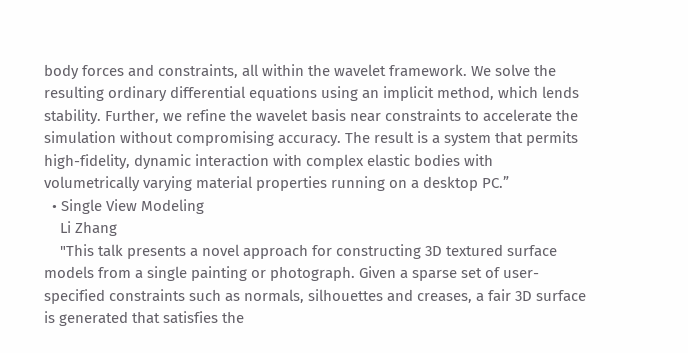body forces and constraints, all within the wavelet framework. We solve the resulting ordinary differential equations using an implicit method, which lends stability. Further, we refine the wavelet basis near constraints to accelerate the simulation without compromising accuracy. The result is a system that permits high-fidelity, dynamic interaction with complex elastic bodies with volumetrically varying material properties running on a desktop PC.”
  • Single View Modeling
    Li Zhang
    "This talk presents a novel approach for constructing 3D textured surface models from a single painting or photograph. Given a sparse set of user-specified constraints such as normals, silhouettes and creases, a fair 3D surface is generated that satisfies the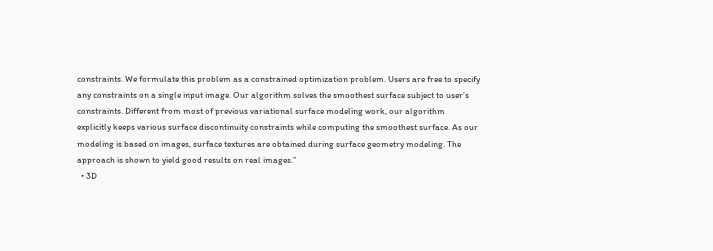constraints. We formulate this problem as a constrained optimization problem. Users are free to specify any constraints on a single input image. Our algorithm solves the smoothest surface subject to user’s constraints. Different from most of previous variational surface modeling work, our algorithm explicitly keeps various surface discontinuity constraints while computing the smoothest surface. As our modeling is based on images, surface textures are obtained during surface geometry modeling. The approach is shown to yield good results on real images.”
  • 3D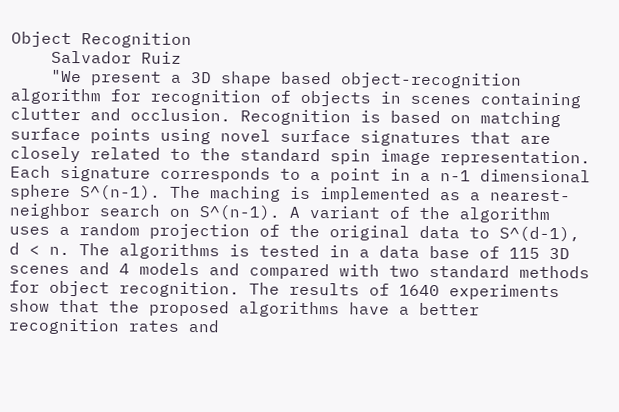Object Recognition
    Salvador Ruiz
    "We present a 3D shape based object-recognition algorithm for recognition of objects in scenes containing clutter and occlusion. Recognition is based on matching surface points using novel surface signatures that are closely related to the standard spin image representation. Each signature corresponds to a point in a n-1 dimensional sphere S^(n-1). The maching is implemented as a nearest-neighbor search on S^(n-1). A variant of the algorithm uses a random projection of the original data to S^(d-1), d < n. The algorithms is tested in a data base of 115 3D scenes and 4 models and compared with two standard methods for object recognition. The results of 1640 experiments show that the proposed algorithms have a better recognition rates and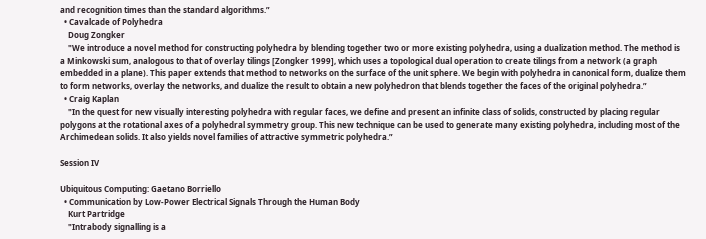and recognition times than the standard algorithms.”
  • Cavalcade of Polyhedra
    Doug Zongker
    "We introduce a novel method for constructing polyhedra by blending together two or more existing polyhedra, using a dualization method. The method is a Minkowski sum, analogous to that of overlay tilings [Zongker 1999], which uses a topological dual operation to create tilings from a network (a graph embedded in a plane). This paper extends that method to networks on the surface of the unit sphere. We begin with polyhedra in canonical form, dualize them to form networks, overlay the networks, and dualize the result to obtain a new polyhedron that blends together the faces of the original polyhedra.”
  • Craig Kaplan
    "In the quest for new visually interesting polyhedra with regular faces, we define and present an infinite class of solids, constructed by placing regular polygons at the rotational axes of a polyhedral symmetry group. This new technique can be used to generate many existing polyhedra, including most of the Archimedean solids. It also yields novel families of attractive symmetric polyhedra.”

Session IV

Ubiquitous Computing: Gaetano Borriello
  • Communication by Low-Power Electrical Signals Through the Human Body
    Kurt Partridge
    "Intrabody signalling is a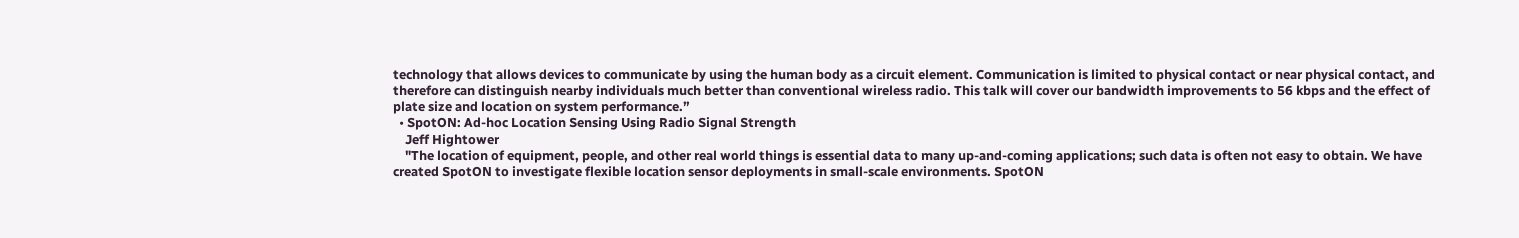technology that allows devices to communicate by using the human body as a circuit element. Communication is limited to physical contact or near physical contact, and therefore can distinguish nearby individuals much better than conventional wireless radio. This talk will cover our bandwidth improvements to 56 kbps and the effect of plate size and location on system performance.”
  • SpotON: Ad-hoc Location Sensing Using Radio Signal Strength
    Jeff Hightower
    "The location of equipment, people, and other real world things is essential data to many up-and-coming applications; such data is often not easy to obtain. We have created SpotON to investigate flexible location sensor deployments in small-scale environments. SpotON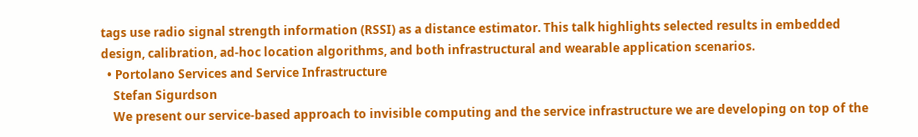tags use radio signal strength information (RSSI) as a distance estimator. This talk highlights selected results in embedded design, calibration, ad-hoc location algorithms, and both infrastructural and wearable application scenarios.
  • Portolano Services and Service Infrastructure
    Stefan Sigurdson
    We present our service-based approach to invisible computing and the service infrastructure we are developing on top of the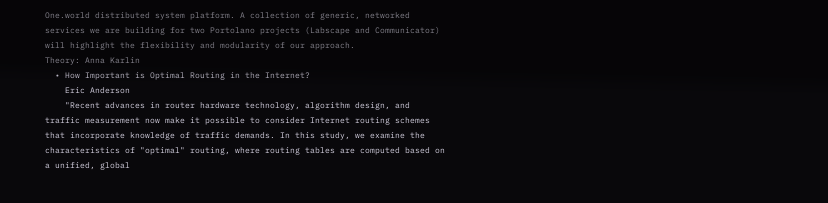One.world distributed system platform. A collection of generic, networked services we are building for two Portolano projects (Labscape and Communicator) will highlight the flexibility and modularity of our approach.
Theory: Anna Karlin
  • How Important is Optimal Routing in the Internet?
    Eric Anderson
    "Recent advances in router hardware technology, algorithm design, and traffic measurement now make it possible to consider Internet routing schemes that incorporate knowledge of traffic demands. In this study, we examine the characteristics of "optimal" routing, where routing tables are computed based on a unified, global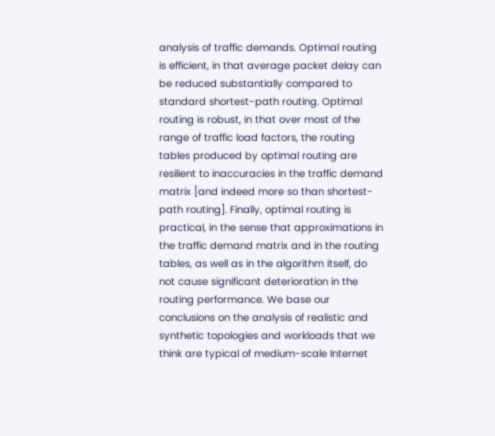analysis of traffic demands. Optimal routing is efficient, in that average packet delay can be reduced substantially compared to standard shortest-path routing. Optimal routing is robust, in that over most of the range of traffic load factors, the routing tables produced by optimal routing are resilient to inaccuracies in the traffic demand matrix [and indeed more so than shortest-path routing]. Finally, optimal routing is practical, in the sense that approximations in the traffic demand matrix and in the routing tables, as well as in the algorithm itself, do not cause significant deterioration in the routing performance. We base our conclusions on the analysis of realistic and synthetic topologies and workloads that we think are typical of medium-scale Internet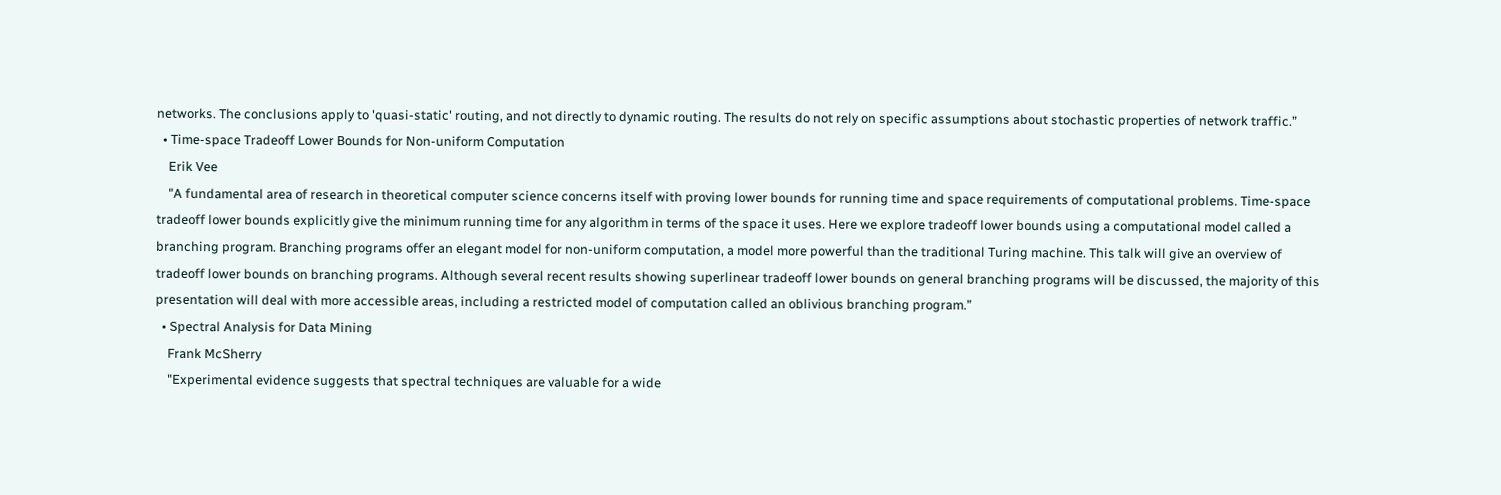networks. The conclusions apply to 'quasi-static' routing, and not directly to dynamic routing. The results do not rely on specific assumptions about stochastic properties of network traffic.”
  • Time-space Tradeoff Lower Bounds for Non-uniform Computation
    Erik Vee
    "A fundamental area of research in theoretical computer science concerns itself with proving lower bounds for running time and space requirements of computational problems. Time-space tradeoff lower bounds explicitly give the minimum running time for any algorithm in terms of the space it uses. Here we explore tradeoff lower bounds using a computational model called a branching program. Branching programs offer an elegant model for non-uniform computation, a model more powerful than the traditional Turing machine. This talk will give an overview of tradeoff lower bounds on branching programs. Although several recent results showing superlinear tradeoff lower bounds on general branching programs will be discussed, the majority of this presentation will deal with more accessible areas, including a restricted model of computation called an oblivious branching program.”
  • Spectral Analysis for Data Mining
    Frank McSherry
    "Experimental evidence suggests that spectral techniques are valuable for a wide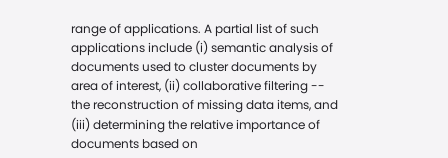range of applications. A partial list of such applications include (i) semantic analysis of documents used to cluster documents by area of interest, (ii) collaborative filtering -- the reconstruction of missing data items, and (iii) determining the relative importance of documents based on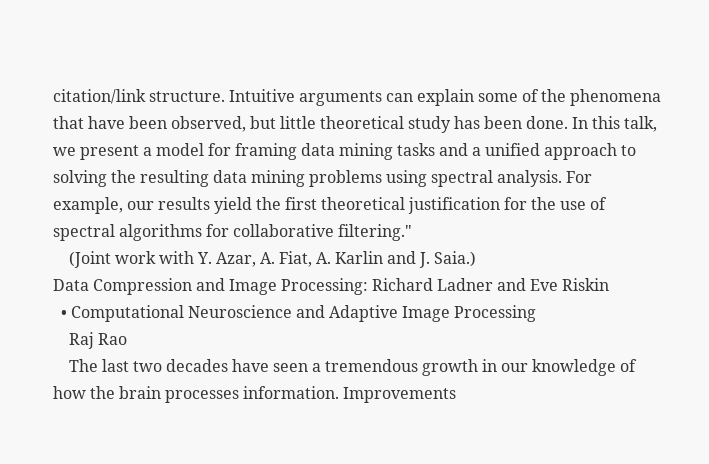citation/link structure. Intuitive arguments can explain some of the phenomena that have been observed, but little theoretical study has been done. In this talk, we present a model for framing data mining tasks and a unified approach to solving the resulting data mining problems using spectral analysis. For example, our results yield the first theoretical justification for the use of spectral algorithms for collaborative filtering."
    (Joint work with Y. Azar, A. Fiat, A. Karlin and J. Saia.)
Data Compression and Image Processing: Richard Ladner and Eve Riskin
  • Computational Neuroscience and Adaptive Image Processing
    Raj Rao
    The last two decades have seen a tremendous growth in our knowledge of how the brain processes information. Improvements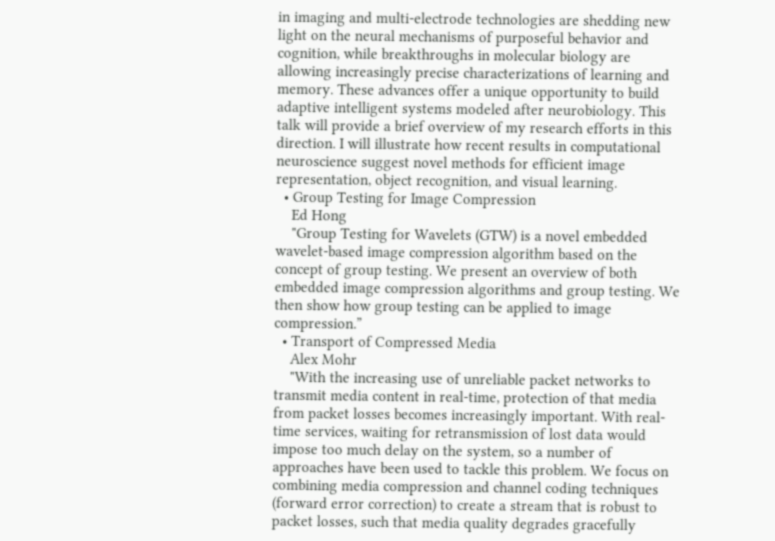in imaging and multi-electrode technologies are shedding new light on the neural mechanisms of purposeful behavior and cognition, while breakthroughs in molecular biology are allowing increasingly precise characterizations of learning and memory. These advances offer a unique opportunity to build adaptive intelligent systems modeled after neurobiology. This talk will provide a brief overview of my research efforts in this direction. I will illustrate how recent results in computational neuroscience suggest novel methods for efficient image representation, object recognition, and visual learning.
  • Group Testing for Image Compression
    Ed Hong
    "Group Testing for Wavelets (GTW) is a novel embedded wavelet-based image compression algorithm based on the concept of group testing. We present an overview of both embedded image compression algorithms and group testing. We then show how group testing can be applied to image compression.”
  • Transport of Compressed Media
    Alex Mohr
    "With the increasing use of unreliable packet networks to transmit media content in real-time, protection of that media from packet losses becomes increasingly important. With real-time services, waiting for retransmission of lost data would impose too much delay on the system, so a number of approaches have been used to tackle this problem. We focus on combining media compression and channel coding techniques (forward error correction) to create a stream that is robust to packet losses, such that media quality degrades gracefully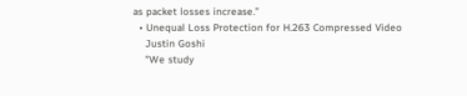as packet losses increase.”
  • Unequal Loss Protection for H.263 Compressed Video
    Justin Goshi
    "We study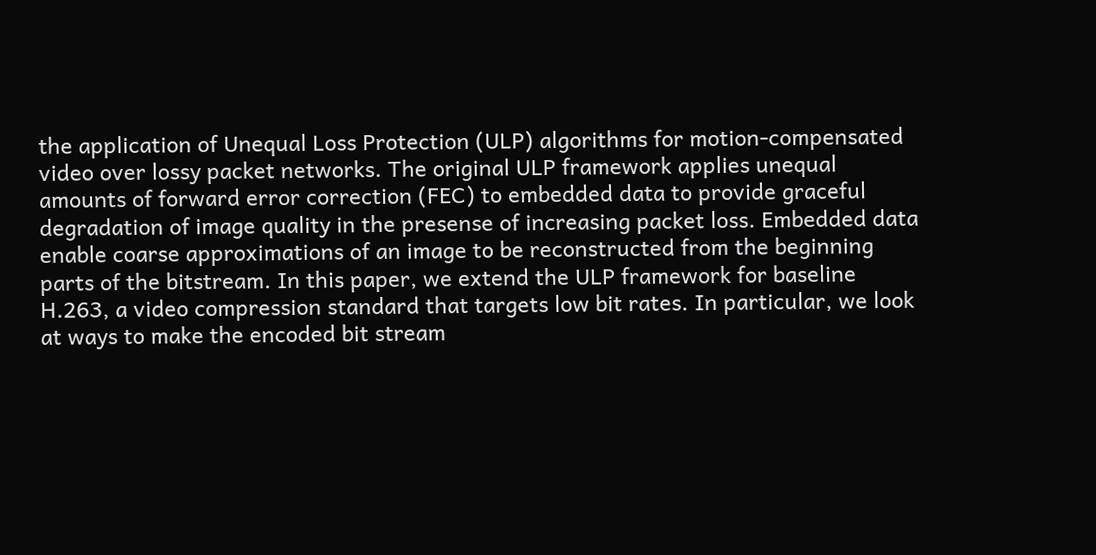the application of Unequal Loss Protection (ULP) algorithms for motion-compensated video over lossy packet networks. The original ULP framework applies unequal amounts of forward error correction (FEC) to embedded data to provide graceful degradation of image quality in the presense of increasing packet loss. Embedded data enable coarse approximations of an image to be reconstructed from the beginning parts of the bitstream. In this paper, we extend the ULP framework for baseline H.263, a video compression standard that targets low bit rates. In particular, we look at ways to make the encoded bit stream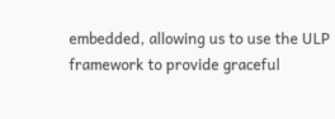embedded, allowing us to use the ULP framework to provide graceful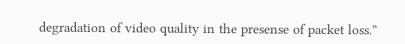degradation of video quality in the presense of packet loss.”